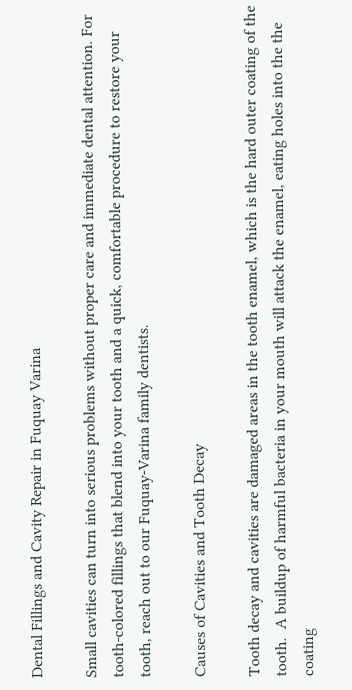Dental Fillings and Cavity Repair in Fuquay Varina

Small cavities can turn into serious problems without proper care and immediate dental attention. For tooth-colored fillings that blend into your tooth and a quick, comfortable procedure to restore your tooth, reach out to our Fuquay-Varina family dentists.

Causes of Cavities and Tooth Decay

Tooth decay and cavities are damaged areas in the tooth enamel, which is the hard outer coating of the tooth.  A buildup of harmful bacteria in your mouth will attack the enamel, eating holes into the the coating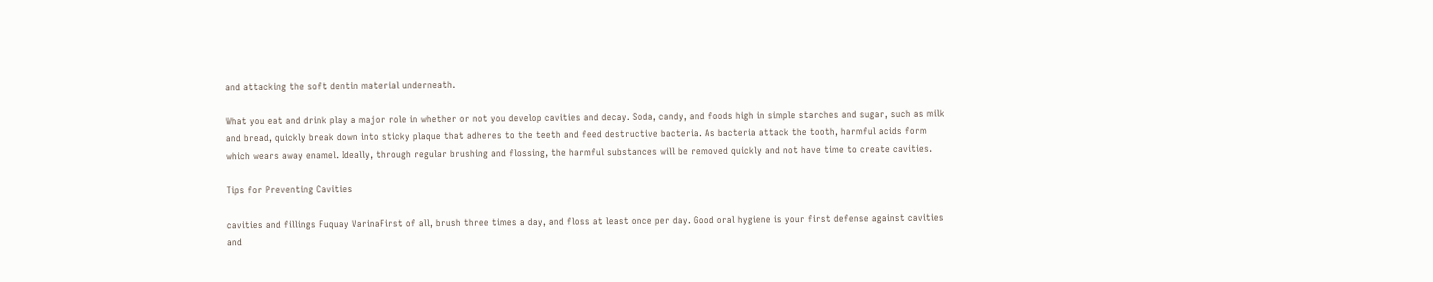and attacking the soft dentin material underneath.

What you eat and drink play a major role in whether or not you develop cavities and decay. Soda, candy, and foods high in simple starches and sugar, such as milk and bread, quickly break down into sticky plaque that adheres to the teeth and feed destructive bacteria. As bacteria attack the tooth, harmful acids form which wears away enamel. Ideally, through regular brushing and flossing, the harmful substances will be removed quickly and not have time to create cavities.

Tips for Preventing Cavities

cavities and fillings Fuquay VarinaFirst of all, brush three times a day, and floss at least once per day. Good oral hygiene is your first defense against cavities and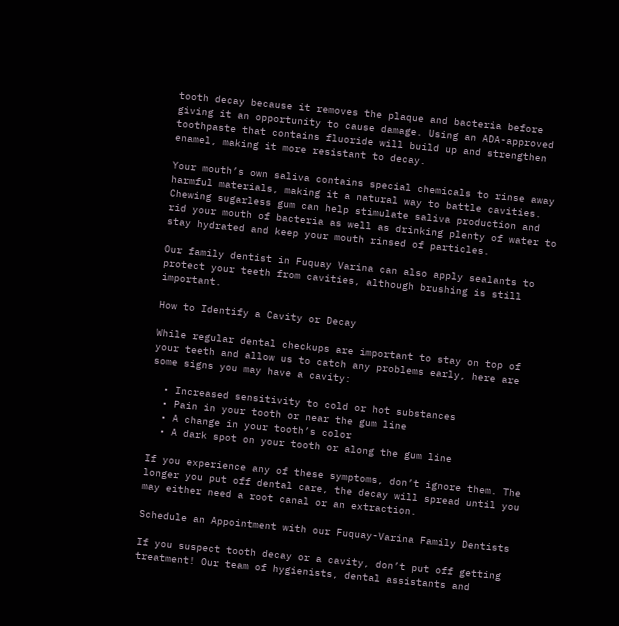tooth decay because it removes the plaque and bacteria before giving it an opportunity to cause damage. Using an ADA-approved toothpaste that contains fluoride will build up and strengthen enamel, making it more resistant to decay.

Your mouth’s own saliva contains special chemicals to rinse away harmful materials, making it a natural way to battle cavities. Chewing sugarless gum can help stimulate saliva production and rid your mouth of bacteria as well as drinking plenty of water to stay hydrated and keep your mouth rinsed of particles.

Our family dentist in Fuquay Varina can also apply sealants to protect your teeth from cavities, although brushing is still important.

How to Identify a Cavity or Decay

While regular dental checkups are important to stay on top of your teeth and allow us to catch any problems early, here are some signs you may have a cavity:

  • Increased sensitivity to cold or hot substances
  • Pain in your tooth or near the gum line
  • A change in your tooth’s color
  • A dark spot on your tooth or along the gum line

If you experience any of these symptoms, don’t ignore them. The longer you put off dental care, the decay will spread until you may either need a root canal or an extraction.

Schedule an Appointment with our Fuquay-Varina Family Dentists

If you suspect tooth decay or a cavity, don’t put off getting treatment! Our team of hygienists, dental assistants and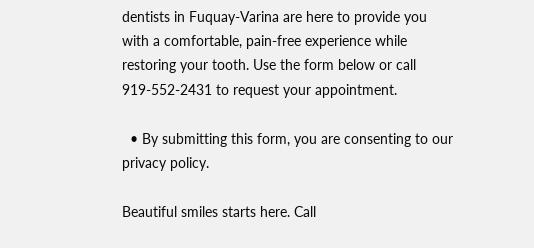dentists in Fuquay-Varina are here to provide you with a comfortable, pain-free experience while restoring your tooth. Use the form below or call 919-552-2431 to request your appointment.

  • By submitting this form, you are consenting to our privacy policy.

Beautiful smiles starts here. Call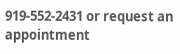919-552-2431 or request an appointment